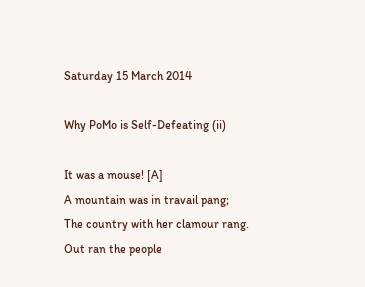Saturday 15 March 2014

Why PoMo is Self-Defeating (ii)

It was a mouse! [A]
A mountain was in travail pang;
The country with her clamour rang.
Out ran the people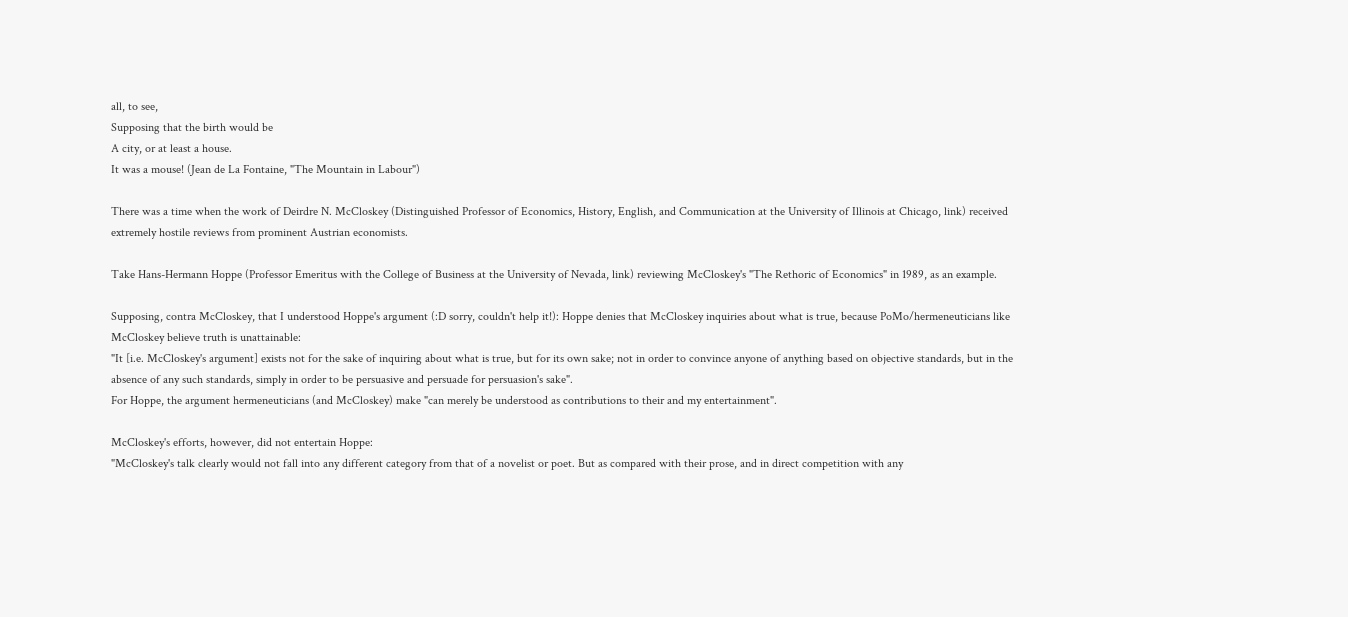all, to see,
Supposing that the birth would be
A city, or at least a house.
It was a mouse! (Jean de La Fontaine, "The Mountain in Labour")

There was a time when the work of Deirdre N. McCloskey (Distinguished Professor of Economics, History, English, and Communication at the University of Illinois at Chicago, link) received extremely hostile reviews from prominent Austrian economists.

Take Hans-Hermann Hoppe (Professor Emeritus with the College of Business at the University of Nevada, link) reviewing McCloskey's "The Rethoric of Economics" in 1989, as an example.

Supposing, contra McCloskey, that I understood Hoppe's argument (:D sorry, couldn't help it!): Hoppe denies that McCloskey inquiries about what is true, because PoMo/hermeneuticians like McCloskey believe truth is unattainable:
"It [i.e. McCloskey's argument] exists not for the sake of inquiring about what is true, but for its own sake; not in order to convince anyone of anything based on objective standards, but in the absence of any such standards, simply in order to be persuasive and persuade for persuasion's sake".
For Hoppe, the argument hermeneuticians (and McCloskey) make "can merely be understood as contributions to their and my entertainment".

McCloskey's efforts, however, did not entertain Hoppe:
"McCloskey's talk clearly would not fall into any different category from that of a novelist or poet. But as compared with their prose, and in direct competition with any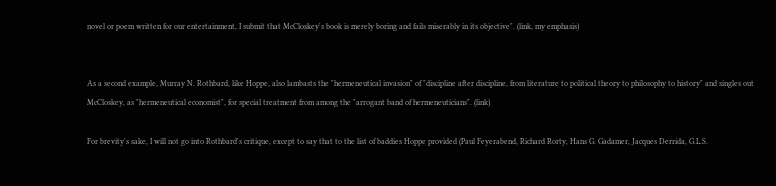novel or poem written for our entertainment, I submit that McCloskey's book is merely boring and fails miserably in its objective". (link, my emphasis)


As a second example, Murray N. Rothbard, like Hoppe, also lambasts the "hermeneutical invasion" of "discipline after discipline, from literature to political theory to philosophy to history" and singles out McCloskey, as "hermeneutical economist", for special treatment from among the "arrogant band of hermeneuticians". (link)

For brevity's sake, I will not go into Rothbard's critique, except to say that to the list of baddies Hoppe provided (Paul Feyerabend, Richard Rorty, Hans G. Gadamer, Jacques Derrida, G.L.S.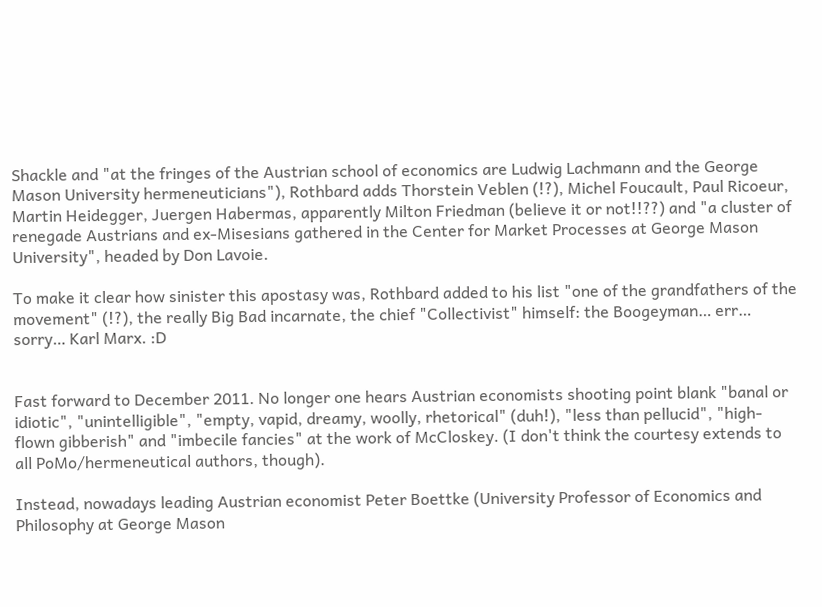Shackle and "at the fringes of the Austrian school of economics are Ludwig Lachmann and the George Mason University hermeneuticians"), Rothbard adds Thorstein Veblen (!?), Michel Foucault, Paul Ricoeur, Martin Heidegger, Juergen Habermas, apparently Milton Friedman (believe it or not!!??) and "a cluster of renegade Austrians and ex-Misesians gathered in the Center for Market Processes at George Mason University", headed by Don Lavoie.

To make it clear how sinister this apostasy was, Rothbard added to his list "one of the grandfathers of the movement" (!?), the really Big Bad incarnate, the chief "Collectivist" himself: the Boogeyman… err… sorry… Karl Marx. :D


Fast forward to December 2011. No longer one hears Austrian economists shooting point blank "banal or idiotic", "unintelligible", "empty, vapid, dreamy, woolly, rhetorical" (duh!), "less than pellucid", "high-flown gibberish" and "imbecile fancies" at the work of McCloskey. (I don't think the courtesy extends to all PoMo/hermeneutical authors, though).

Instead, nowadays leading Austrian economist Peter Boettke (University Professor of Economics and Philosophy at George Mason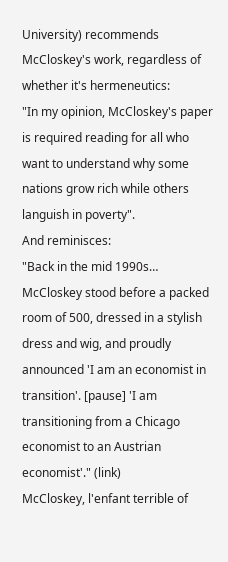University) recommends McCloskey's work, regardless of whether it's hermeneutics:
"In my opinion, McCloskey's paper is required reading for all who want to understand why some nations grow rich while others languish in poverty".
And reminisces:
"Back in the mid 1990s… McCloskey stood before a packed room of 500, dressed in a stylish dress and wig, and proudly announced 'I am an economist in transition'. [pause] 'I am transitioning from a Chicago economist to an Austrian economist'." (link)
McCloskey, l'enfant terrible of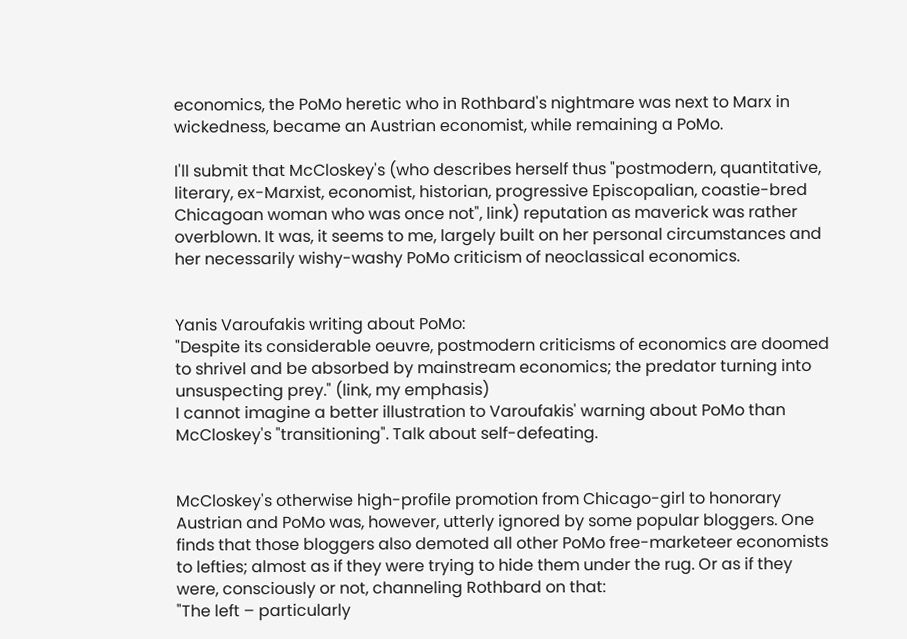economics, the PoMo heretic who in Rothbard's nightmare was next to Marx in wickedness, became an Austrian economist, while remaining a PoMo.

I'll submit that McCloskey's (who describes herself thus "postmodern, quantitative, literary, ex-Marxist, economist, historian, progressive Episcopalian, coastie-bred Chicagoan woman who was once not", link) reputation as maverick was rather overblown. It was, it seems to me, largely built on her personal circumstances and her necessarily wishy-washy PoMo criticism of neoclassical economics.


Yanis Varoufakis writing about PoMo:
"Despite its considerable oeuvre, postmodern criticisms of economics are doomed to shrivel and be absorbed by mainstream economics; the predator turning into unsuspecting prey." (link, my emphasis)
I cannot imagine a better illustration to Varoufakis' warning about PoMo than McCloskey's "transitioning". Talk about self-defeating.


McCloskey's otherwise high-profile promotion from Chicago-girl to honorary Austrian and PoMo was, however, utterly ignored by some popular bloggers. One finds that those bloggers also demoted all other PoMo free-marketeer economists to lefties; almost as if they were trying to hide them under the rug. Or as if they were, consciously or not, channeling Rothbard on that:
"The left – particularly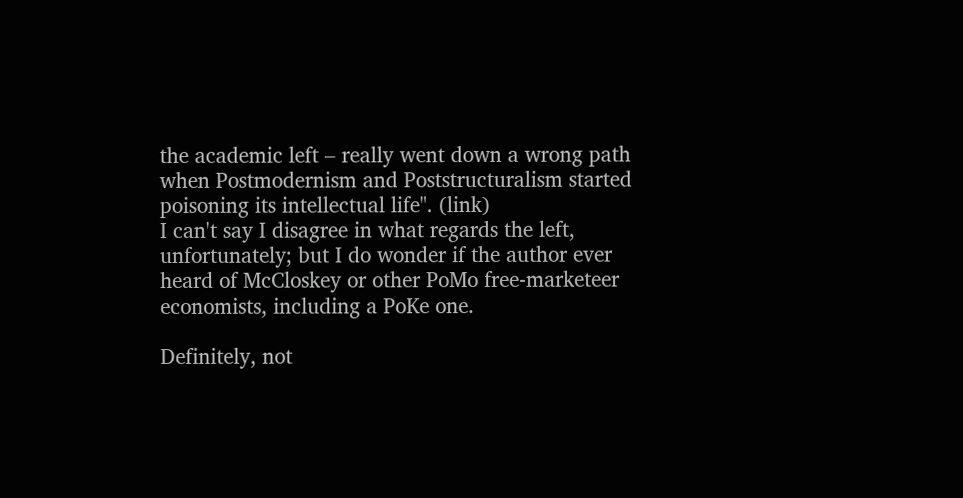the academic left – really went down a wrong path when Postmodernism and Poststructuralism started poisoning its intellectual life". (link)
I can't say I disagree in what regards the left, unfortunately; but I do wonder if the author ever heard of McCloskey or other PoMo free-marketeer economists, including a PoKe one.

Definitely, not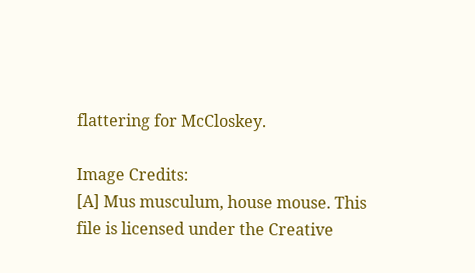flattering for McCloskey.

Image Credits:
[A] Mus musculum, house mouse. This file is licensed under the Creative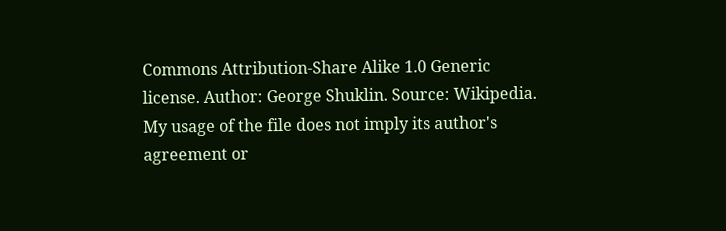Commons Attribution-Share Alike 1.0 Generic license. Author: George Shuklin. Source: Wikipedia. My usage of the file does not imply its author's agreement or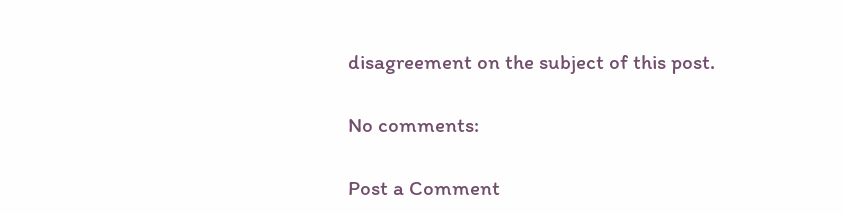disagreement on the subject of this post.

No comments:

Post a Comment